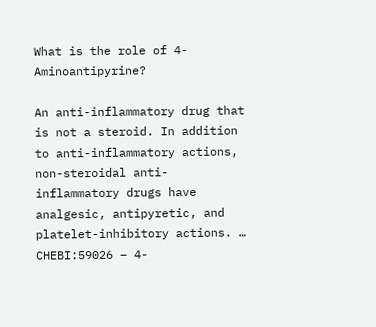What is the role of 4-Aminoantipyrine?

An anti-inflammatory drug that is not a steroid. In addition to anti-inflammatory actions, non-steroidal anti-inflammatory drugs have analgesic, antipyretic, and platelet-inhibitory actions. … CHEBI:59026 – 4-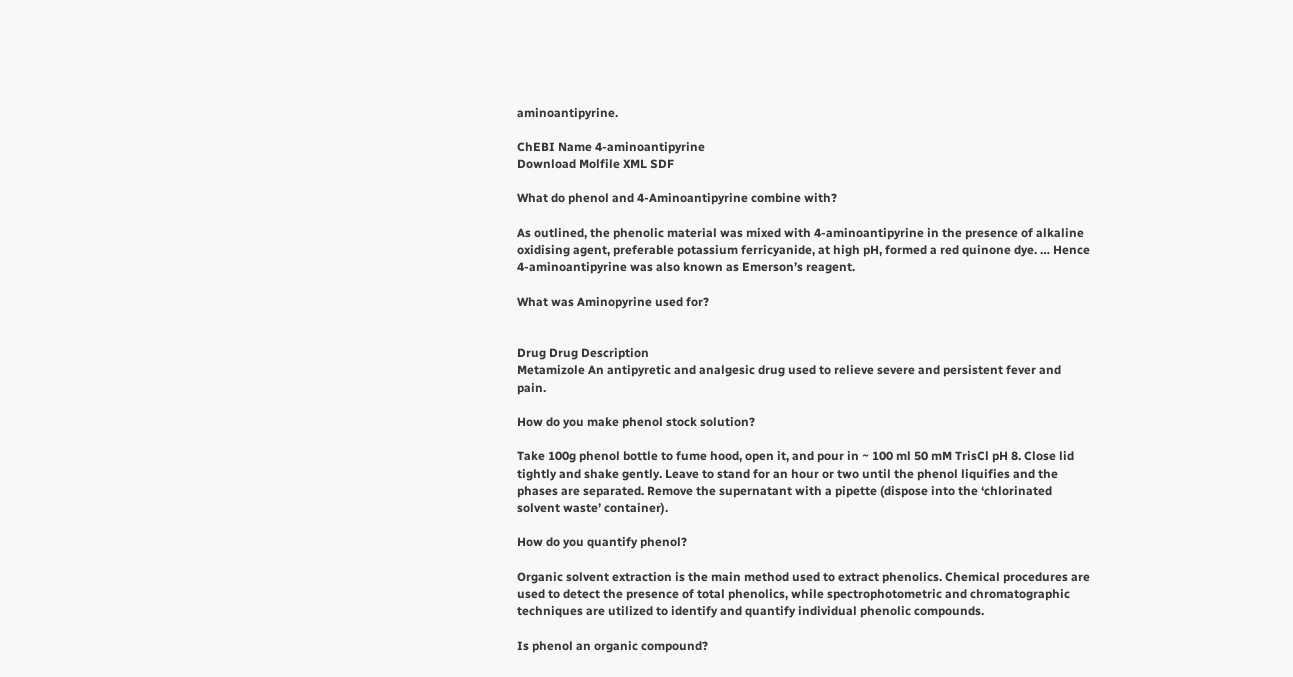aminoantipyrine.

ChEBI Name 4-aminoantipyrine
Download Molfile XML SDF

What do phenol and 4-Aminoantipyrine combine with?

As outlined, the phenolic material was mixed with 4-aminoantipyrine in the presence of alkaline oxidising agent, preferable potassium ferricyanide, at high pH, formed a red quinone dye. … Hence 4-aminoantipyrine was also known as Emerson’s reagent.

What was Aminopyrine used for?


Drug Drug Description
Metamizole An antipyretic and analgesic drug used to relieve severe and persistent fever and pain.

How do you make phenol stock solution?

Take 100g phenol bottle to fume hood, open it, and pour in ~ 100 ml 50 mM TrisCl pH 8. Close lid tightly and shake gently. Leave to stand for an hour or two until the phenol liquifies and the phases are separated. Remove the supernatant with a pipette (dispose into the ‘chlorinated solvent waste’ container).

How do you quantify phenol?

Organic solvent extraction is the main method used to extract phenolics. Chemical procedures are used to detect the presence of total phenolics, while spectrophotometric and chromatographic techniques are utilized to identify and quantify individual phenolic compounds.

Is phenol an organic compound?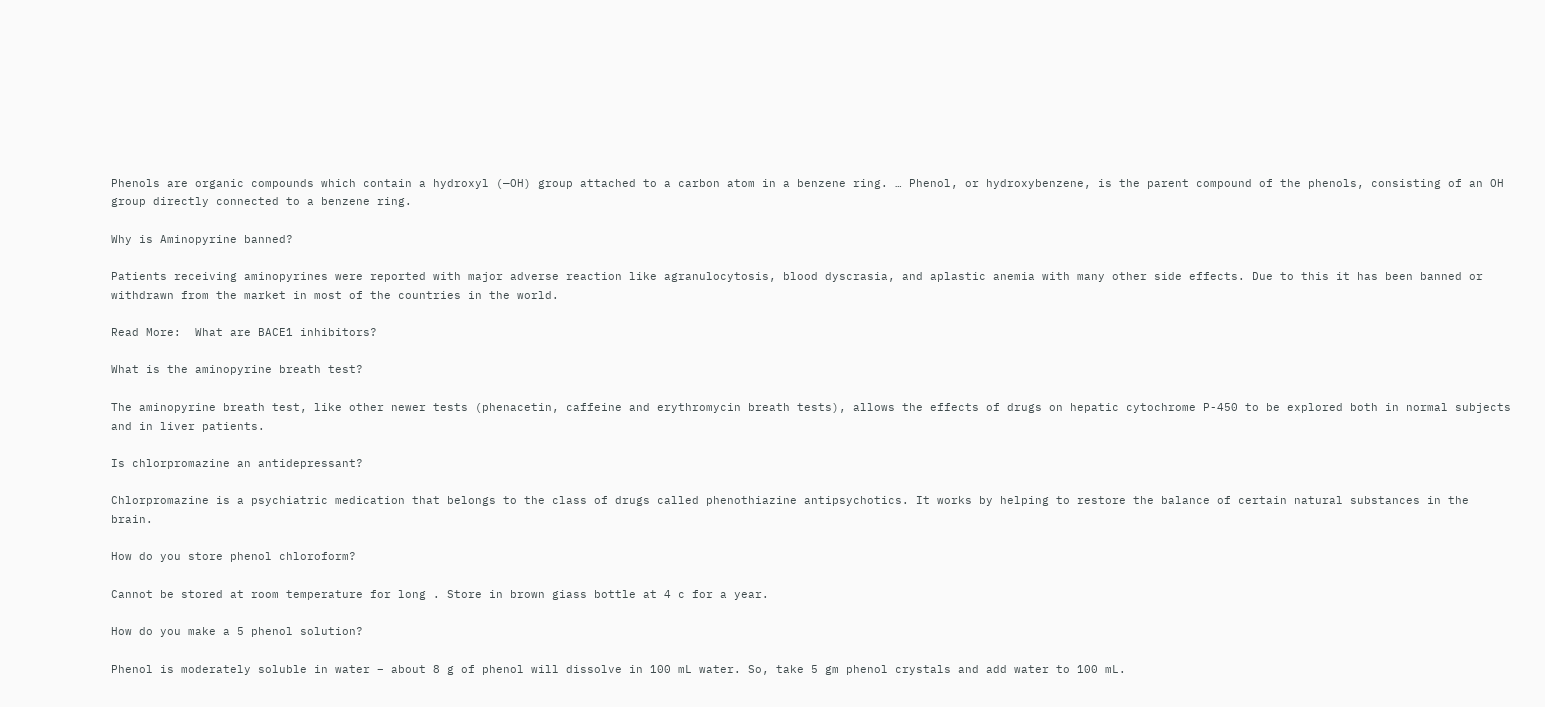Phenols are organic compounds which contain a hydroxyl (—OH) group attached to a carbon atom in a benzene ring. … Phenol, or hydroxybenzene, is the parent compound of the phenols, consisting of an OH group directly connected to a benzene ring.

Why is Aminopyrine banned?

Patients receiving aminopyrines were reported with major adverse reaction like agranulocytosis, blood dyscrasia, and aplastic anemia with many other side effects. Due to this it has been banned or withdrawn from the market in most of the countries in the world.

Read More:  What are BACE1 inhibitors?

What is the aminopyrine breath test?

The aminopyrine breath test, like other newer tests (phenacetin, caffeine and erythromycin breath tests), allows the effects of drugs on hepatic cytochrome P-450 to be explored both in normal subjects and in liver patients.

Is chlorpromazine an antidepressant?

Chlorpromazine is a psychiatric medication that belongs to the class of drugs called phenothiazine antipsychotics. It works by helping to restore the balance of certain natural substances in the brain.

How do you store phenol chloroform?

Cannot be stored at room temperature for long . Store in brown giass bottle at 4 c for a year.

How do you make a 5 phenol solution?

Phenol is moderately soluble in water – about 8 g of phenol will dissolve in 100 mL water. So, take 5 gm phenol crystals and add water to 100 mL.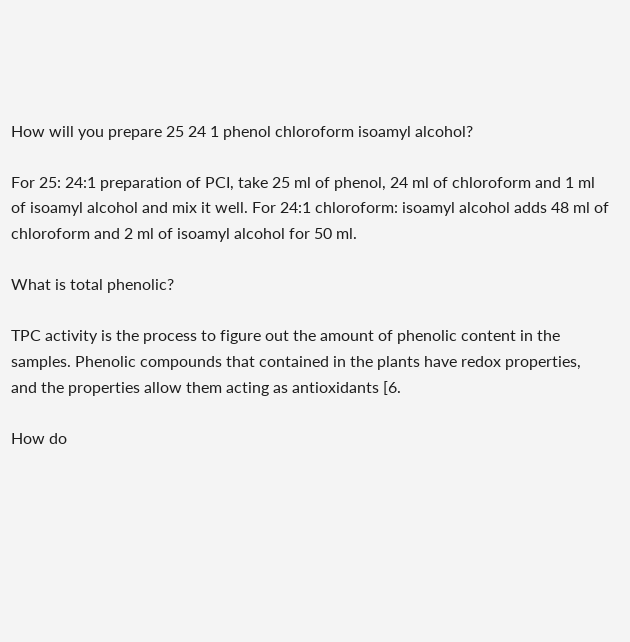How will you prepare 25 24 1 phenol chloroform isoamyl alcohol?

For 25: 24:1 preparation of PCI, take 25 ml of phenol, 24 ml of chloroform and 1 ml of isoamyl alcohol and mix it well. For 24:1 chloroform: isoamyl alcohol adds 48 ml of chloroform and 2 ml of isoamyl alcohol for 50 ml.

What is total phenolic?

TPC activity is the process to figure out the amount of phenolic content in the samples. Phenolic compounds that contained in the plants have redox properties, and the properties allow them acting as antioxidants [6.

How do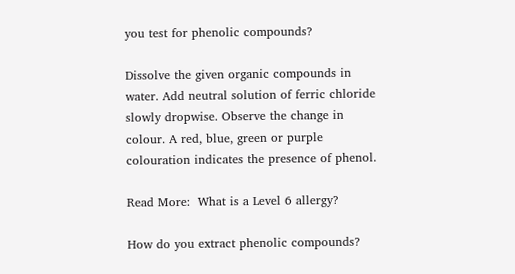you test for phenolic compounds?

Dissolve the given organic compounds in water. Add neutral solution of ferric chloride slowly dropwise. Observe the change in colour. A red, blue, green or purple colouration indicates the presence of phenol.

Read More:  What is a Level 6 allergy?

How do you extract phenolic compounds?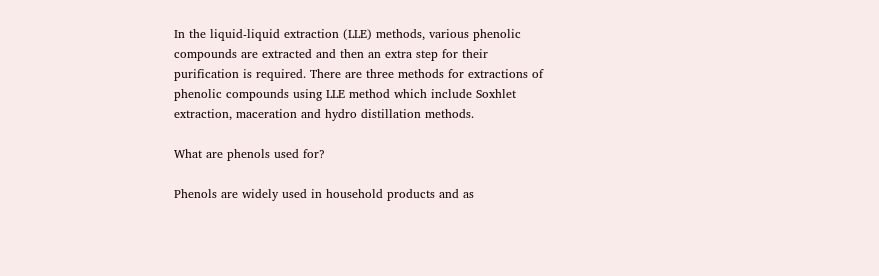In the liquid-liquid extraction (LLE) methods, various phenolic compounds are extracted and then an extra step for their purification is required. There are three methods for extractions of phenolic compounds using LLE method which include Soxhlet extraction, maceration and hydro distillation methods.

What are phenols used for?

Phenols are widely used in household products and as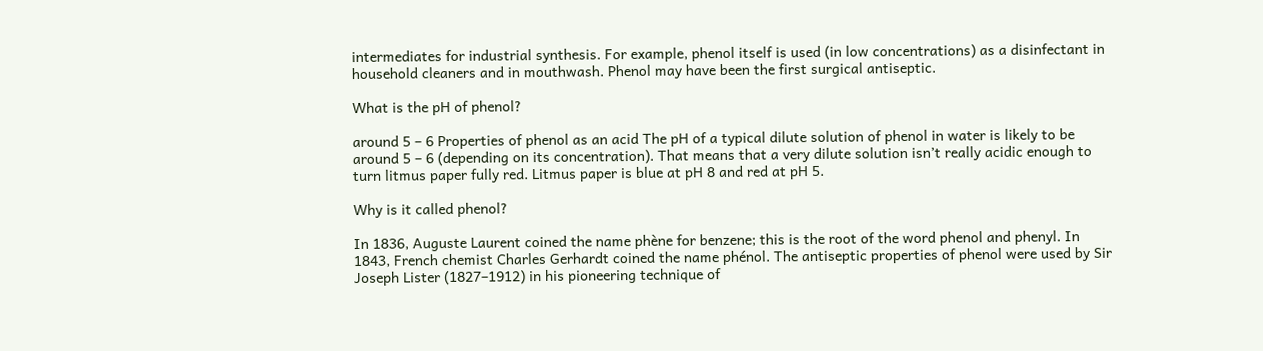intermediates for industrial synthesis. For example, phenol itself is used (in low concentrations) as a disinfectant in household cleaners and in mouthwash. Phenol may have been the first surgical antiseptic.

What is the pH of phenol?

around 5 – 6 Properties of phenol as an acid The pH of a typical dilute solution of phenol in water is likely to be around 5 – 6 (depending on its concentration). That means that a very dilute solution isn’t really acidic enough to turn litmus paper fully red. Litmus paper is blue at pH 8 and red at pH 5.

Why is it called phenol?

In 1836, Auguste Laurent coined the name phène for benzene; this is the root of the word phenol and phenyl. In 1843, French chemist Charles Gerhardt coined the name phénol. The antiseptic properties of phenol were used by Sir Joseph Lister (1827–1912) in his pioneering technique of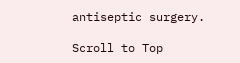antiseptic surgery.

Scroll to Top